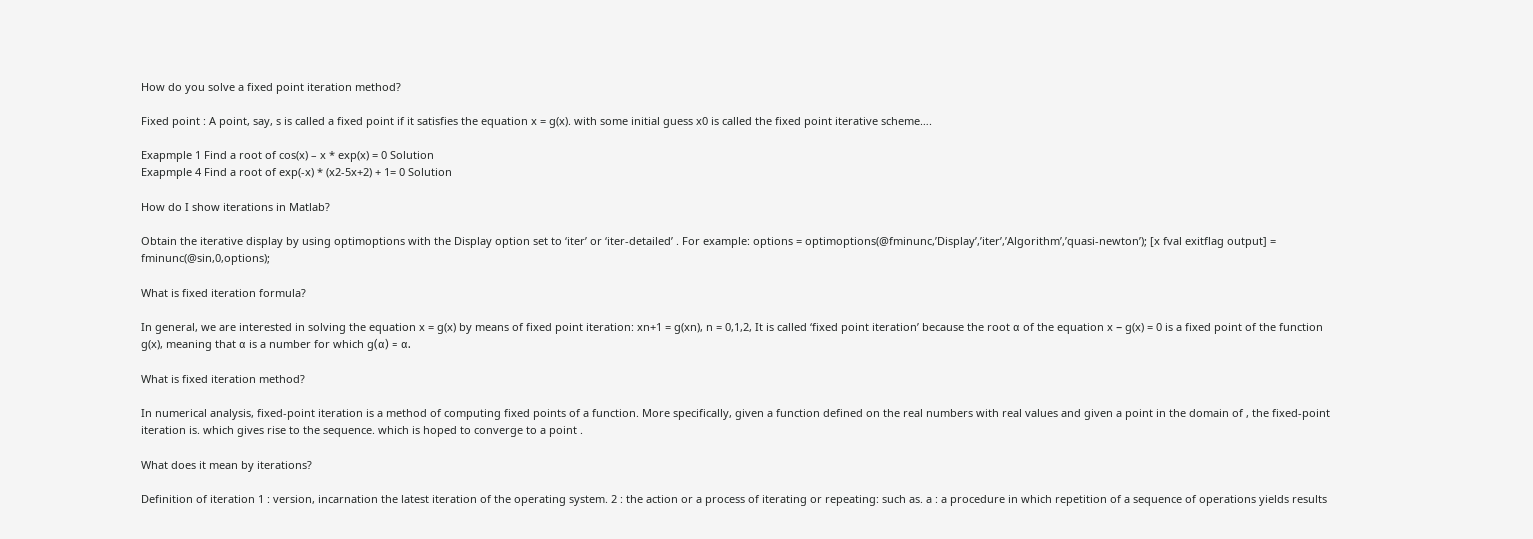How do you solve a fixed point iteration method?

Fixed point : A point, say, s is called a fixed point if it satisfies the equation x = g(x). with some initial guess x0 is called the fixed point iterative scheme….

Exapmple 1 Find a root of cos(x) – x * exp(x) = 0 Solution
Exapmple 4 Find a root of exp(-x) * (x2-5x+2) + 1= 0 Solution

How do I show iterations in Matlab?

Obtain the iterative display by using optimoptions with the Display option set to ‘iter’ or ‘iter-detailed’ . For example: options = optimoptions(@fminunc,’Display’,’iter’,’Algorithm’,’quasi-newton’); [x fval exitflag output] = fminunc(@sin,0,options);

What is fixed iteration formula?

In general, we are interested in solving the equation x = g(x) by means of fixed point iteration: xn+1 = g(xn), n = 0,1,2, It is called ‘fixed point iteration’ because the root α of the equation x − g(x) = 0 is a fixed point of the function g(x), meaning that α is a number for which g(α) = α.

What is fixed iteration method?

In numerical analysis, fixed-point iteration is a method of computing fixed points of a function. More specifically, given a function defined on the real numbers with real values and given a point in the domain of , the fixed-point iteration is. which gives rise to the sequence. which is hoped to converge to a point .

What does it mean by iterations?

Definition of iteration 1 : version, incarnation the latest iteration of the operating system. 2 : the action or a process of iterating or repeating: such as. a : a procedure in which repetition of a sequence of operations yields results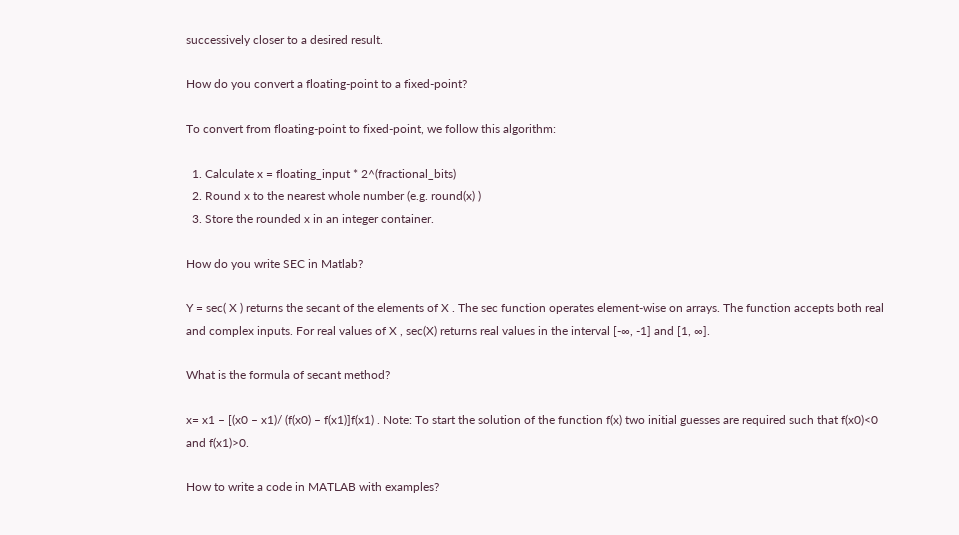successively closer to a desired result.

How do you convert a floating-point to a fixed-point?

To convert from floating-point to fixed-point, we follow this algorithm:

  1. Calculate x = floating_input * 2^(fractional_bits)
  2. Round x to the nearest whole number (e.g. round(x) )
  3. Store the rounded x in an integer container.

How do you write SEC in Matlab?

Y = sec( X ) returns the secant of the elements of X . The sec function operates element-wise on arrays. The function accepts both real and complex inputs. For real values of X , sec(X) returns real values in the interval [-∞, -1] and [1, ∞].

What is the formula of secant method?

x= x1 – [(x0 – x1)/ (f(x0) – f(x1)]f(x1) . Note: To start the solution of the function f(x) two initial guesses are required such that f(x0)<0 and f(x1)>0.

How to write a code in MATLAB with examples?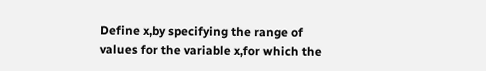Define x,by specifying the range of values for the variable x,for which the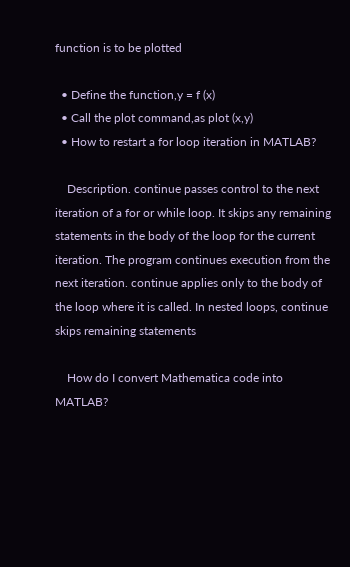function is to be plotted

  • Define the function,y = f (x)
  • Call the plot command,as plot (x,y)
  • How to restart a for loop iteration in MATLAB?

    Description. continue passes control to the next iteration of a for or while loop. It skips any remaining statements in the body of the loop for the current iteration. The program continues execution from the next iteration. continue applies only to the body of the loop where it is called. In nested loops, continue skips remaining statements

    How do I convert Mathematica code into MATLAB?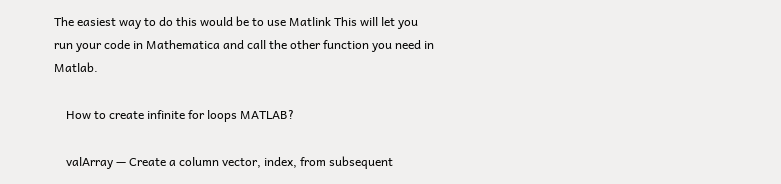The easiest way to do this would be to use Matlink This will let you run your code in Mathematica and call the other function you need in Matlab.

    How to create infinite for loops MATLAB?

    valArray — Create a column vector, index, from subsequent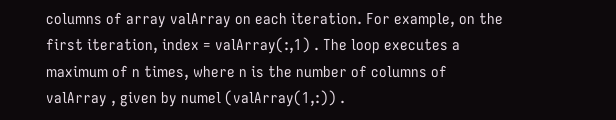columns of array valArray on each iteration. For example, on the first iteration, index = valArray(:,1) . The loop executes a maximum of n times, where n is the number of columns of valArray , given by numel (valArray(1,:)) .